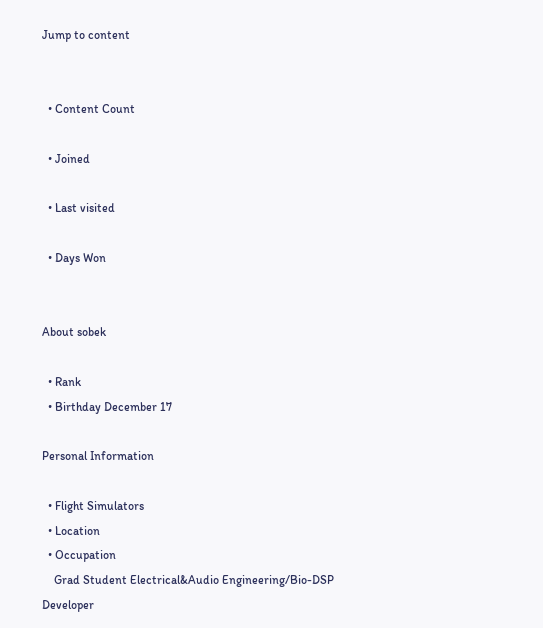Jump to content


  • Content Count

  • Joined

  • Last visited

  • Days Won


About sobek

  • Rank
  • Birthday December 17

Personal Information

  • Flight Simulators
  • Location
  • Occupation
    Grad Student Electrical&Audio Engineering/Bio-DSP Developer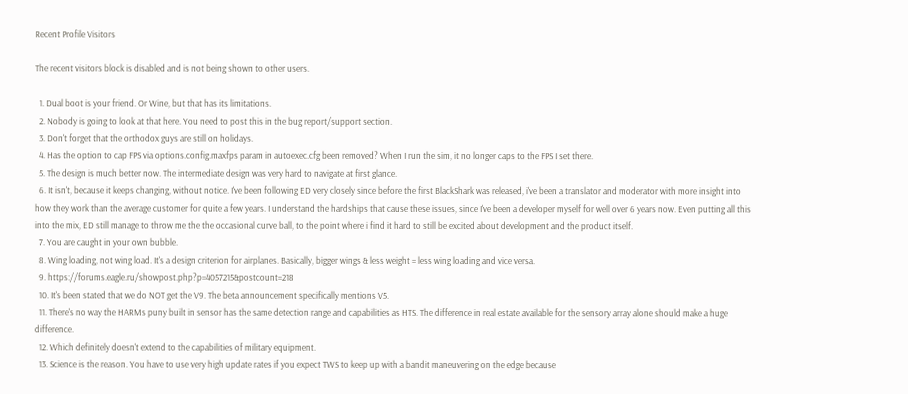Recent Profile Visitors

The recent visitors block is disabled and is not being shown to other users.

  1. Dual boot is your friend. Or Wine, but that has its limitations.
  2. Nobody is going to look at that here. You need to post this in the bug report/support section.
  3. Don't forget that the orthodox guys are still on holidays.
  4. Has the option to cap FPS via options.config.maxfps param in autoexec.cfg been removed? When I run the sim, it no longer caps to the FPS I set there.
  5. The design is much better now. The intermediate design was very hard to navigate at first glance.
  6. It isn't, because it keeps changing, without notice. I've been following ED very closely since before the first BlackShark was released, i've been a translator and moderator with more insight into how they work than the average customer for quite a few years. I understand the hardships that cause these issues, since I've been a developer myself for well over 6 years now. Even putting all this into the mix, ED still manage to throw me the the occasional curve ball, to the point where i find it hard to still be excited about development and the product itself.
  7. You are caught in your own bubble.
  8. Wing loading, not wing load. It's a design criterion for airplanes. Basically, bigger wings & less weight = less wing loading and vice versa.
  9. https://forums.eagle.ru/showpost.php?p=4057215&postcount=218
  10. It's been stated that we do NOT get the V9. The beta announcement specifically mentions V5.
  11. There's no way the HARMs puny built in sensor has the same detection range and capabilities as HTS. The difference in real estate available for the sensory array alone should make a huge difference.
  12. Which definitely doesn't extend to the capabilities of military equipment.
  13. Science is the reason. You have to use very high update rates if you expect TWS to keep up with a bandit maneuvering on the edge because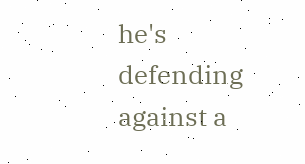he's defending against a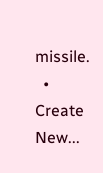missile.
  • Create New...